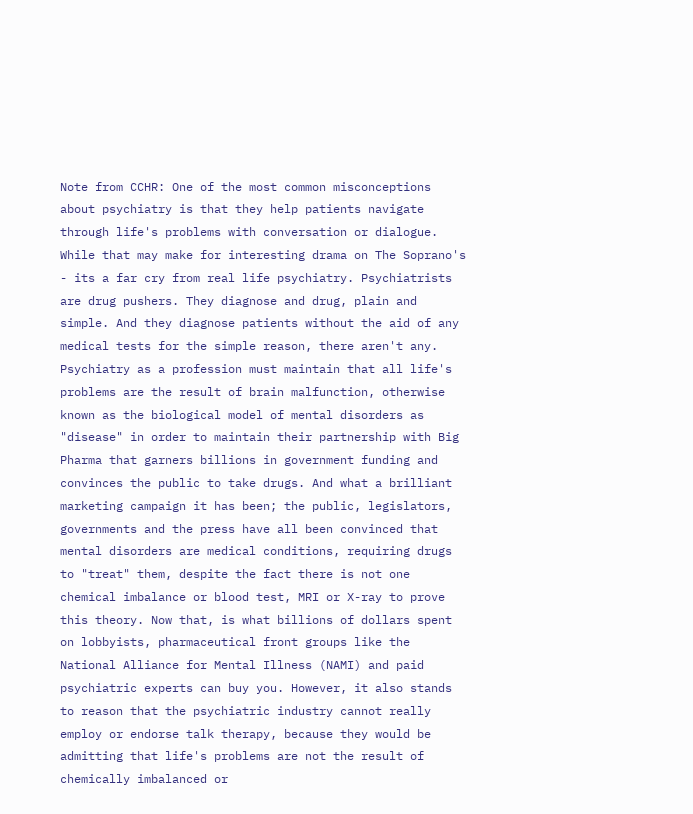Note from CCHR: One of the most common misconceptions about psychiatry is that they help patients navigate through life's problems with conversation or dialogue. While that may make for interesting drama on The Soprano's - its a far cry from real life psychiatry. Psychiatrists are drug pushers. They diagnose and drug, plain and simple. And they diagnose patients without the aid of any medical tests for the simple reason, there aren't any. Psychiatry as a profession must maintain that all life's problems are the result of brain malfunction, otherwise known as the biological model of mental disorders as "disease" in order to maintain their partnership with Big Pharma that garners billions in government funding and convinces the public to take drugs. And what a brilliant marketing campaign it has been; the public, legislators, governments and the press have all been convinced that mental disorders are medical conditions, requiring drugs to "treat" them, despite the fact there is not one chemical imbalance or blood test, MRI or X-ray to prove this theory. Now that, is what billions of dollars spent on lobbyists, pharmaceutical front groups like the National Alliance for Mental Illness (NAMI) and paid psychiatric experts can buy you. However, it also stands to reason that the psychiatric industry cannot really employ or endorse talk therapy, because they would be admitting that life's problems are not the result of chemically imbalanced or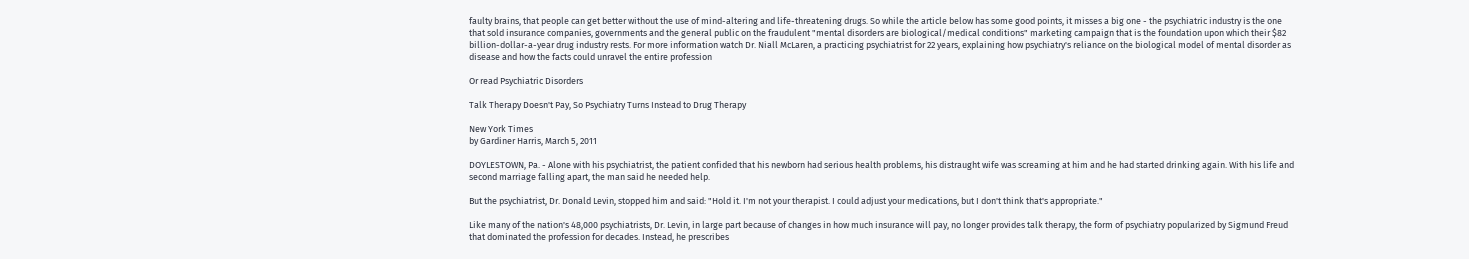faulty brains, that people can get better without the use of mind-altering and life-threatening drugs. So while the article below has some good points, it misses a big one - the psychiatric industry is the one that sold insurance companies, governments and the general public on the fraudulent "mental disorders are biological/medical conditions" marketing campaign that is the foundation upon which their $82 billion-dollar-a-year drug industry rests. For more information watch Dr. Niall McLaren, a practicing psychiatrist for 22 years, explaining how psychiatry's reliance on the biological model of mental disorder as disease and how the facts could unravel the entire profession

Or read Psychiatric Disorders

Talk Therapy Doesn't Pay, So Psychiatry Turns Instead to Drug Therapy

New York Times
by Gardiner Harris, March 5, 2011

DOYLESTOWN, Pa. - Alone with his psychiatrist, the patient confided that his newborn had serious health problems, his distraught wife was screaming at him and he had started drinking again. With his life and second marriage falling apart, the man said he needed help.

But the psychiatrist, Dr. Donald Levin, stopped him and said: "Hold it. I'm not your therapist. I could adjust your medications, but I don't think that's appropriate."

Like many of the nation's 48,000 psychiatrists, Dr. Levin, in large part because of changes in how much insurance will pay, no longer provides talk therapy, the form of psychiatry popularized by Sigmund Freud that dominated the profession for decades. Instead, he prescribes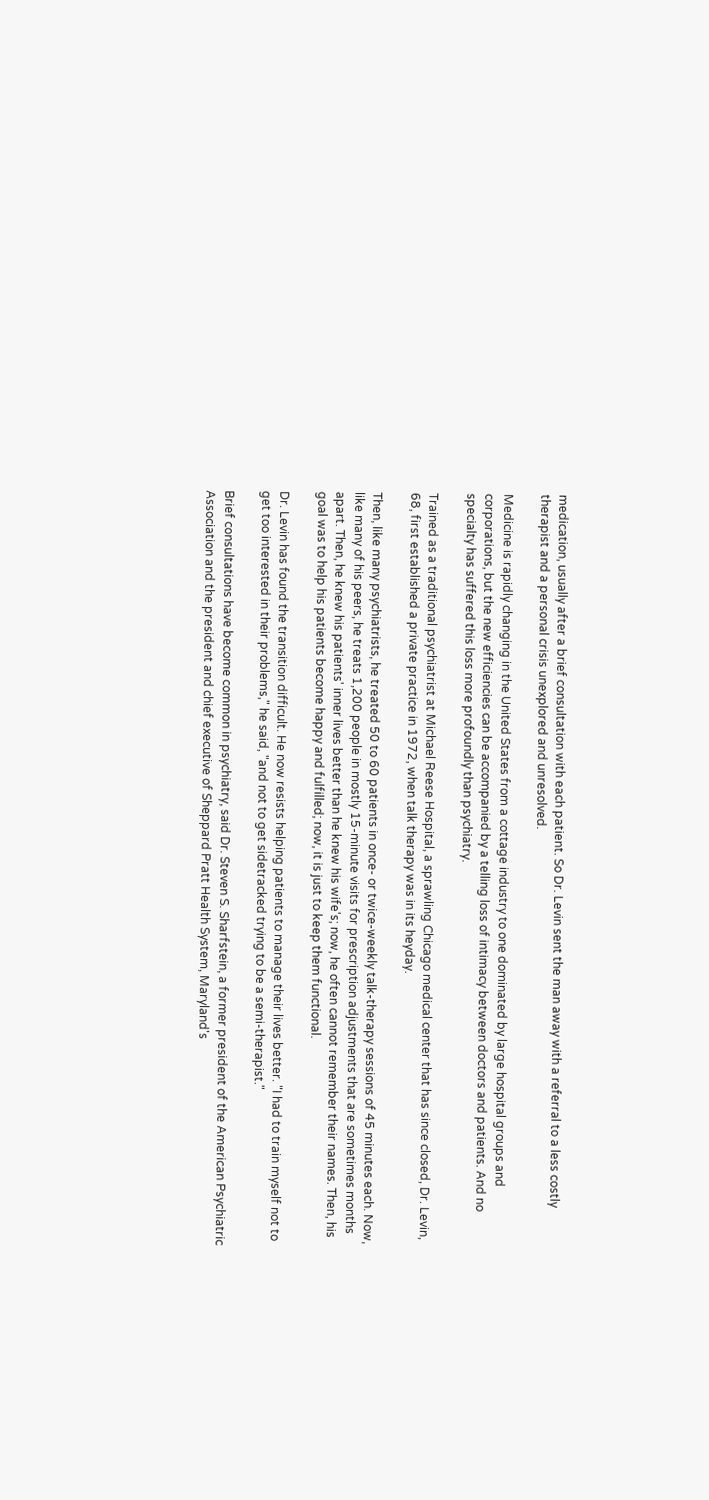medication, usually after a brief consultation with each patient. So Dr. Levin sent the man away with a referral to a less costly therapist and a personal crisis unexplored and unresolved.

Medicine is rapidly changing in the United States from a cottage industry to one dominated by large hospital groups and corporations, but the new efficiencies can be accompanied by a telling loss of intimacy between doctors and patients. And no specialty has suffered this loss more profoundly than psychiatry.

Trained as a traditional psychiatrist at Michael Reese Hospital, a sprawling Chicago medical center that has since closed, Dr. Levin, 68, first established a private practice in 1972, when talk therapy was in its heyday.

Then, like many psychiatrists, he treated 50 to 60 patients in once- or twice-weekly talk-therapy sessions of 45 minutes each. Now, like many of his peers, he treats 1,200 people in mostly 15-minute visits for prescription adjustments that are sometimes months apart. Then, he knew his patients' inner lives better than he knew his wife's; now, he often cannot remember their names. Then, his goal was to help his patients become happy and fulfilled; now, it is just to keep them functional.

Dr. Levin has found the transition difficult. He now resists helping patients to manage their lives better. "I had to train myself not to get too interested in their problems," he said, "and not to get sidetracked trying to be a semi-therapist."

Brief consultations have become common in psychiatry, said Dr. Steven S. Sharfstein, a former president of the American Psychiatric Association and the president and chief executive of Sheppard Pratt Health System, Maryland's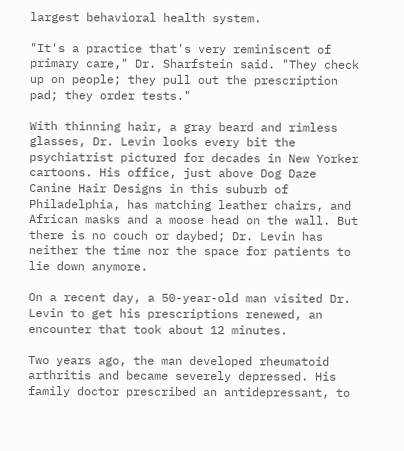largest behavioral health system.

"It's a practice that's very reminiscent of primary care," Dr. Sharfstein said. "They check up on people; they pull out the prescription pad; they order tests."

With thinning hair, a gray beard and rimless glasses, Dr. Levin looks every bit the psychiatrist pictured for decades in New Yorker cartoons. His office, just above Dog Daze Canine Hair Designs in this suburb of Philadelphia, has matching leather chairs, and African masks and a moose head on the wall. But there is no couch or daybed; Dr. Levin has neither the time nor the space for patients to lie down anymore.

On a recent day, a 50-year-old man visited Dr. Levin to get his prescriptions renewed, an encounter that took about 12 minutes.

Two years ago, the man developed rheumatoid arthritis and became severely depressed. His family doctor prescribed an antidepressant, to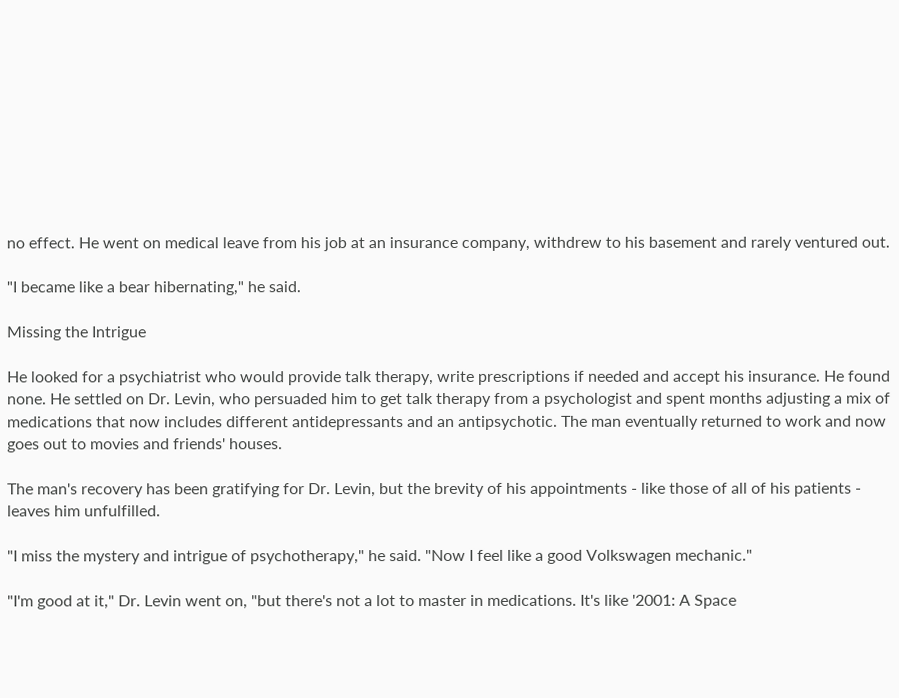no effect. He went on medical leave from his job at an insurance company, withdrew to his basement and rarely ventured out.

"I became like a bear hibernating," he said.

Missing the Intrigue

He looked for a psychiatrist who would provide talk therapy, write prescriptions if needed and accept his insurance. He found none. He settled on Dr. Levin, who persuaded him to get talk therapy from a psychologist and spent months adjusting a mix of medications that now includes different antidepressants and an antipsychotic. The man eventually returned to work and now goes out to movies and friends' houses.

The man's recovery has been gratifying for Dr. Levin, but the brevity of his appointments - like those of all of his patients - leaves him unfulfilled.

"I miss the mystery and intrigue of psychotherapy," he said. "Now I feel like a good Volkswagen mechanic."

"I'm good at it," Dr. Levin went on, "but there's not a lot to master in medications. It's like '2001: A Space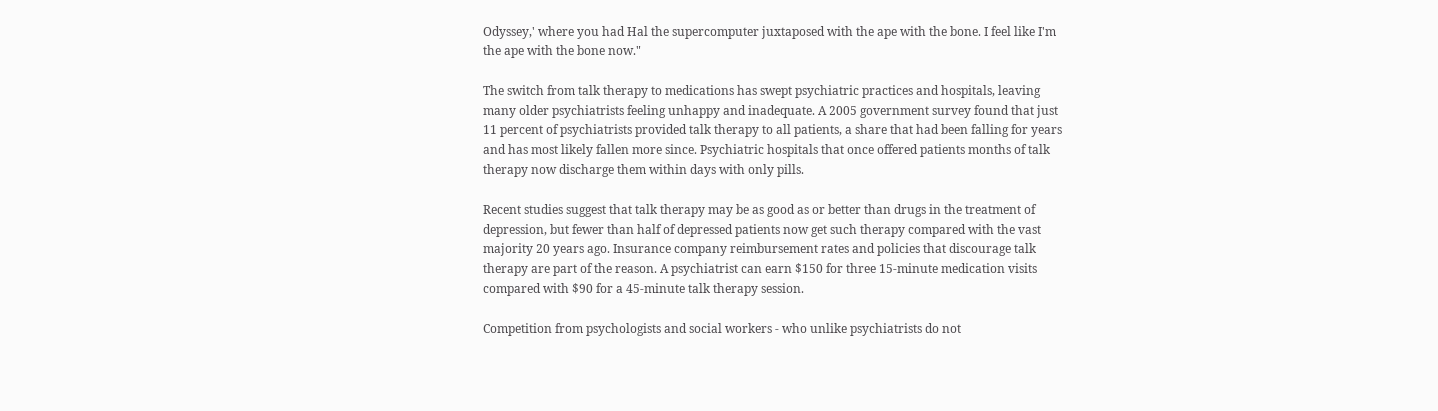Odyssey,' where you had Hal the supercomputer juxtaposed with the ape with the bone. I feel like I'm the ape with the bone now."

The switch from talk therapy to medications has swept psychiatric practices and hospitals, leaving many older psychiatrists feeling unhappy and inadequate. A 2005 government survey found that just 11 percent of psychiatrists provided talk therapy to all patients, a share that had been falling for years and has most likely fallen more since. Psychiatric hospitals that once offered patients months of talk therapy now discharge them within days with only pills.

Recent studies suggest that talk therapy may be as good as or better than drugs in the treatment of depression, but fewer than half of depressed patients now get such therapy compared with the vast majority 20 years ago. Insurance company reimbursement rates and policies that discourage talk therapy are part of the reason. A psychiatrist can earn $150 for three 15-minute medication visits compared with $90 for a 45-minute talk therapy session.

Competition from psychologists and social workers - who unlike psychiatrists do not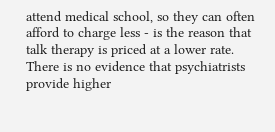attend medical school, so they can often afford to charge less - is the reason that talk therapy is priced at a lower rate. There is no evidence that psychiatrists provide higher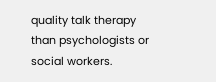quality talk therapy than psychologists or social workers.